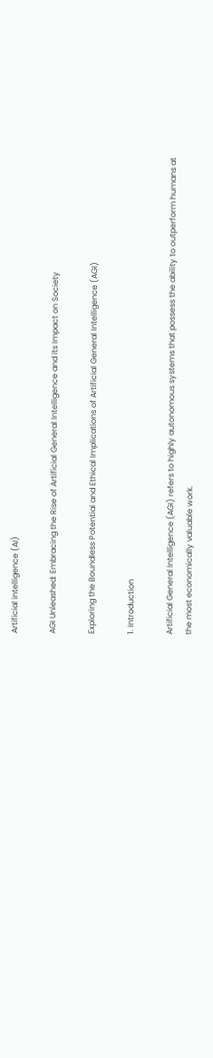Artificial intelligence (AI)

AGI Unleashed: Embracing the Rise of Artificial General Intelligence and its Impact on Society

Exploring the Boundless Potential and Ethical Implications of Artificial General Intelligence (AGI)

1. Introduction

Artificial General Intelligence (AGI) refers to highly autonomous systems that possess the ability to outperform humans at the most economically valuable work.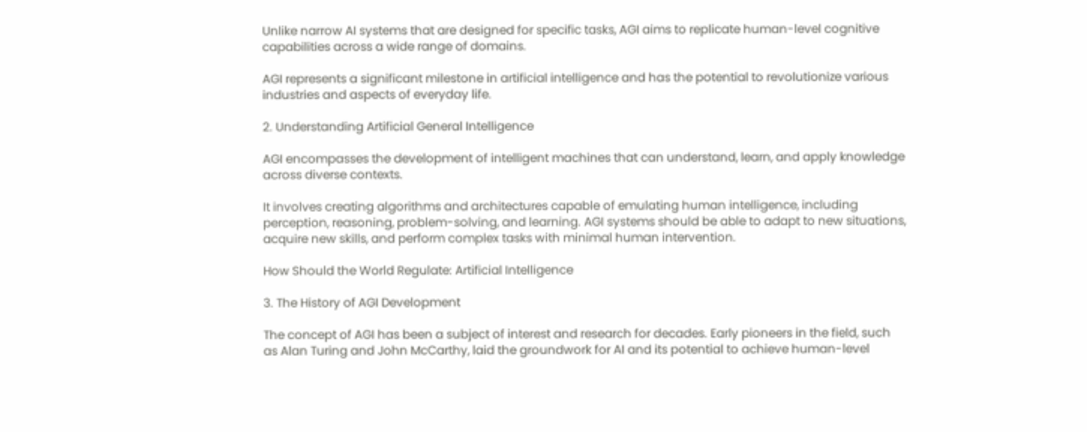Unlike narrow AI systems that are designed for specific tasks, AGI aims to replicate human-level cognitive capabilities across a wide range of domains.

AGI represents a significant milestone in artificial intelligence and has the potential to revolutionize various industries and aspects of everyday life.

2. Understanding Artificial General Intelligence

AGI encompasses the development of intelligent machines that can understand, learn, and apply knowledge across diverse contexts.

It involves creating algorithms and architectures capable of emulating human intelligence, including perception, reasoning, problem-solving, and learning. AGI systems should be able to adapt to new situations, acquire new skills, and perform complex tasks with minimal human intervention.

How Should the World Regulate: Artificial Intelligence

3. The History of AGI Development

The concept of AGI has been a subject of interest and research for decades. Early pioneers in the field, such as Alan Turing and John McCarthy, laid the groundwork for AI and its potential to achieve human-level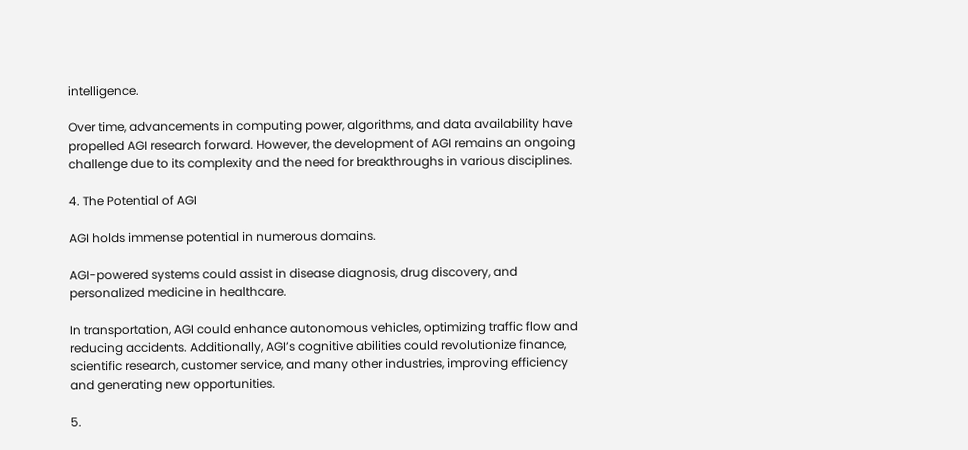intelligence.

Over time, advancements in computing power, algorithms, and data availability have propelled AGI research forward. However, the development of AGI remains an ongoing challenge due to its complexity and the need for breakthroughs in various disciplines.

4. The Potential of AGI

AGI holds immense potential in numerous domains.

AGI-powered systems could assist in disease diagnosis, drug discovery, and personalized medicine in healthcare.

In transportation, AGI could enhance autonomous vehicles, optimizing traffic flow and reducing accidents. Additionally, AGI’s cognitive abilities could revolutionize finance, scientific research, customer service, and many other industries, improving efficiency and generating new opportunities.

5.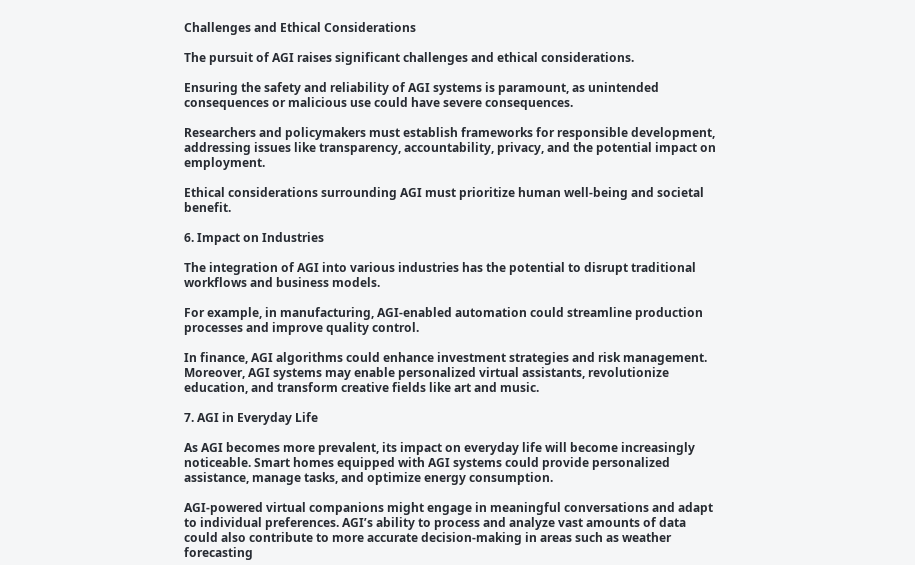Challenges and Ethical Considerations

The pursuit of AGI raises significant challenges and ethical considerations.

Ensuring the safety and reliability of AGI systems is paramount, as unintended consequences or malicious use could have severe consequences.

Researchers and policymakers must establish frameworks for responsible development, addressing issues like transparency, accountability, privacy, and the potential impact on employment.

Ethical considerations surrounding AGI must prioritize human well-being and societal benefit.

6. Impact on Industries

The integration of AGI into various industries has the potential to disrupt traditional workflows and business models.

For example, in manufacturing, AGI-enabled automation could streamline production processes and improve quality control.

In finance, AGI algorithms could enhance investment strategies and risk management. Moreover, AGI systems may enable personalized virtual assistants, revolutionize education, and transform creative fields like art and music.

7. AGI in Everyday Life

As AGI becomes more prevalent, its impact on everyday life will become increasingly noticeable. Smart homes equipped with AGI systems could provide personalized assistance, manage tasks, and optimize energy consumption.

AGI-powered virtual companions might engage in meaningful conversations and adapt to individual preferences. AGI’s ability to process and analyze vast amounts of data could also contribute to more accurate decision-making in areas such as weather forecasting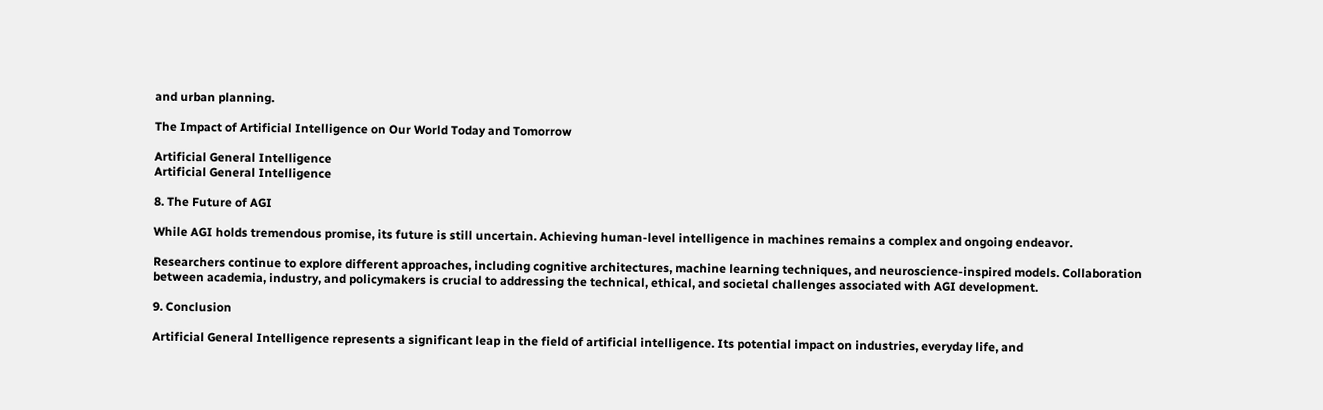and urban planning.

The Impact of Artificial Intelligence on Our World Today and Tomorrow

Artificial General Intelligence
Artificial General Intelligence

8. The Future of AGI

While AGI holds tremendous promise, its future is still uncertain. Achieving human-level intelligence in machines remains a complex and ongoing endeavor.

Researchers continue to explore different approaches, including cognitive architectures, machine learning techniques, and neuroscience-inspired models. Collaboration between academia, industry, and policymakers is crucial to addressing the technical, ethical, and societal challenges associated with AGI development.

9. Conclusion

Artificial General Intelligence represents a significant leap in the field of artificial intelligence. Its potential impact on industries, everyday life, and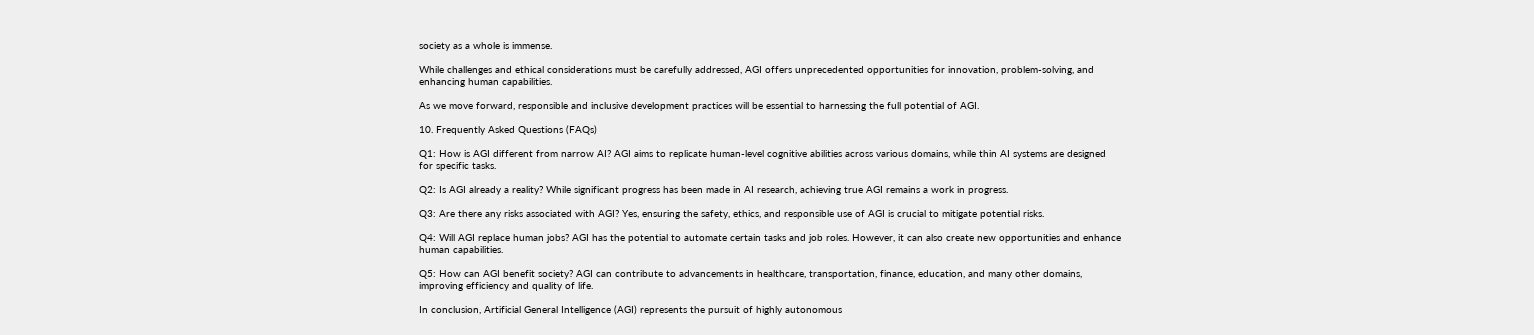society as a whole is immense.

While challenges and ethical considerations must be carefully addressed, AGI offers unprecedented opportunities for innovation, problem-solving, and enhancing human capabilities.

As we move forward, responsible and inclusive development practices will be essential to harnessing the full potential of AGI.

10. Frequently Asked Questions (FAQs)

Q1: How is AGI different from narrow AI? AGI aims to replicate human-level cognitive abilities across various domains, while thin AI systems are designed for specific tasks.

Q2: Is AGI already a reality? While significant progress has been made in AI research, achieving true AGI remains a work in progress.

Q3: Are there any risks associated with AGI? Yes, ensuring the safety, ethics, and responsible use of AGI is crucial to mitigate potential risks.

Q4: Will AGI replace human jobs? AGI has the potential to automate certain tasks and job roles. However, it can also create new opportunities and enhance human capabilities.

Q5: How can AGI benefit society? AGI can contribute to advancements in healthcare, transportation, finance, education, and many other domains, improving efficiency and quality of life.

In conclusion, Artificial General Intelligence (AGI) represents the pursuit of highly autonomous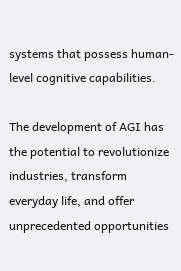systems that possess human-level cognitive capabilities.

The development of AGI has the potential to revolutionize industries, transform everyday life, and offer unprecedented opportunities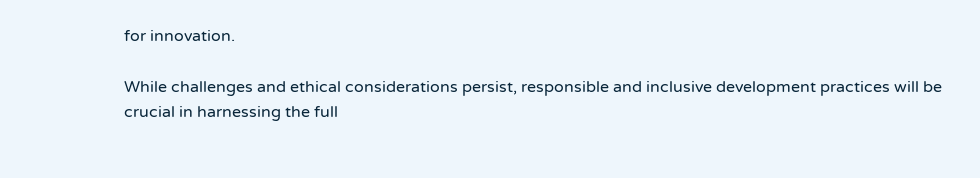for innovation.

While challenges and ethical considerations persist, responsible and inclusive development practices will be crucial in harnessing the full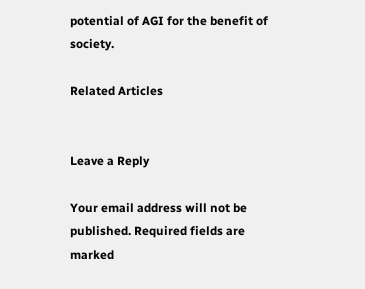potential of AGI for the benefit of society.

Related Articles


Leave a Reply

Your email address will not be published. Required fields are marked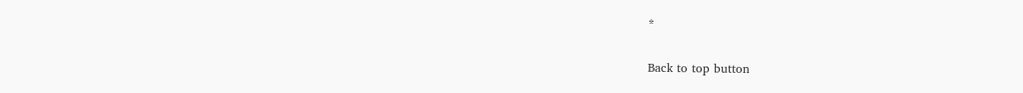*

Back to top button